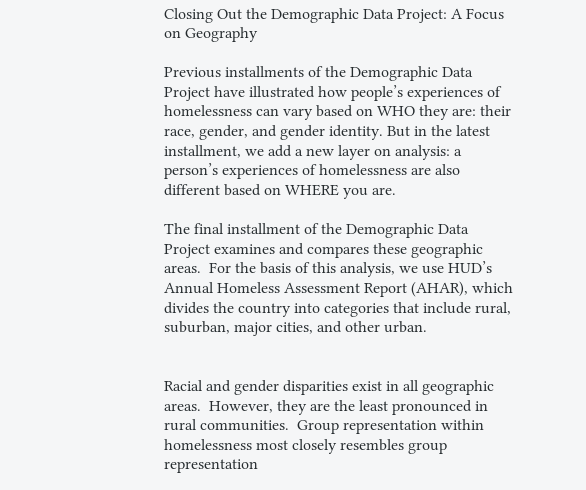Closing Out the Demographic Data Project: A Focus on Geography

Previous installments of the Demographic Data Project have illustrated how people’s experiences of homelessness can vary based on WHO they are: their race, gender, and gender identity. But in the latest installment, we add a new layer on analysis: a person’s experiences of homelessness are also different based on WHERE you are.

The final installment of the Demographic Data Project examines and compares these geographic areas.  For the basis of this analysis, we use HUD’s Annual Homeless Assessment Report (AHAR), which divides the country into categories that include rural, suburban, major cities, and other urban.


Racial and gender disparities exist in all geographic areas.  However, they are the least pronounced in rural communities.  Group representation within homelessness most closely resembles group representation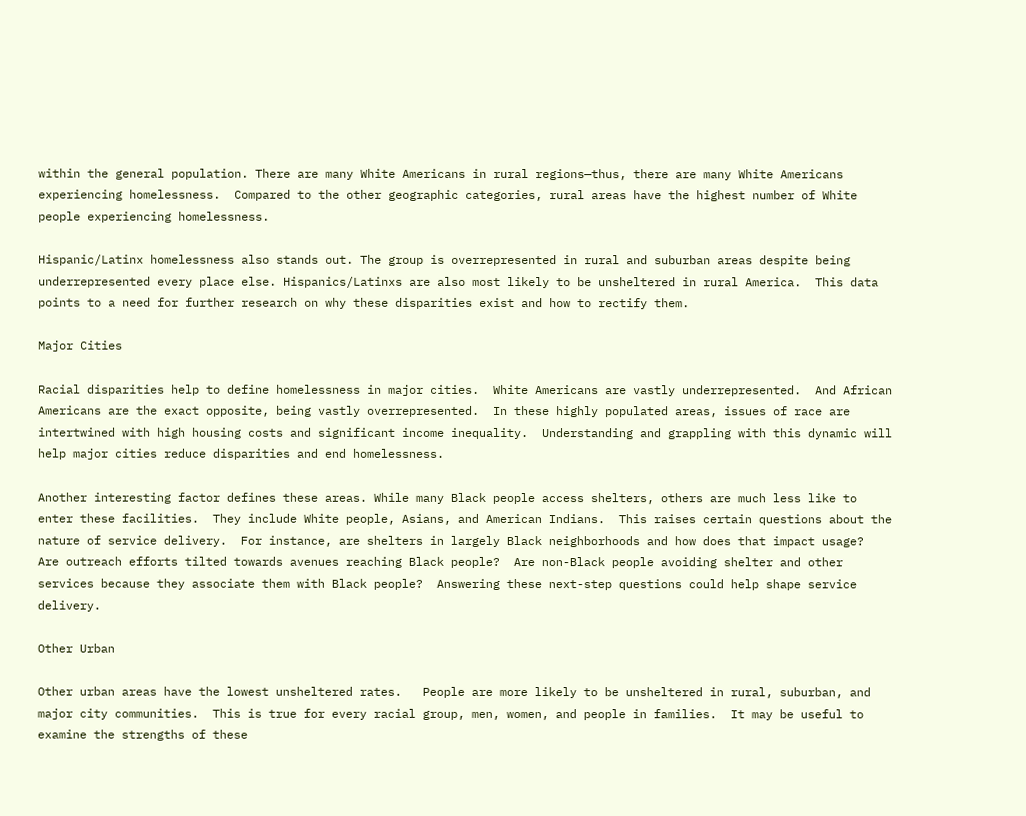within the general population. There are many White Americans in rural regions—thus, there are many White Americans experiencing homelessness.  Compared to the other geographic categories, rural areas have the highest number of White people experiencing homelessness.

Hispanic/Latinx homelessness also stands out. The group is overrepresented in rural and suburban areas despite being underrepresented every place else. Hispanics/Latinxs are also most likely to be unsheltered in rural America.  This data points to a need for further research on why these disparities exist and how to rectify them.

Major Cities

Racial disparities help to define homelessness in major cities.  White Americans are vastly underrepresented.  And African Americans are the exact opposite, being vastly overrepresented.  In these highly populated areas, issues of race are intertwined with high housing costs and significant income inequality.  Understanding and grappling with this dynamic will help major cities reduce disparities and end homelessness.

Another interesting factor defines these areas. While many Black people access shelters, others are much less like to enter these facilities.  They include White people, Asians, and American Indians.  This raises certain questions about the nature of service delivery.  For instance, are shelters in largely Black neighborhoods and how does that impact usage?  Are outreach efforts tilted towards avenues reaching Black people?  Are non-Black people avoiding shelter and other services because they associate them with Black people?  Answering these next-step questions could help shape service delivery.

Other Urban

Other urban areas have the lowest unsheltered rates.   People are more likely to be unsheltered in rural, suburban, and major city communities.  This is true for every racial group, men, women, and people in families.  It may be useful to examine the strengths of these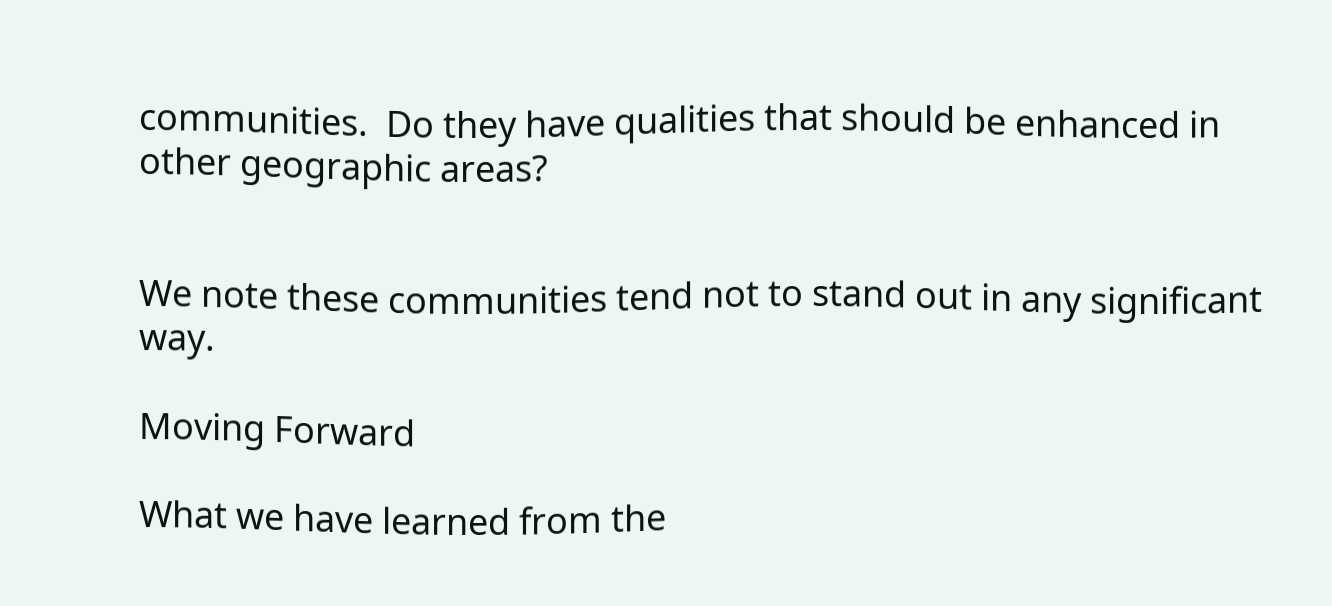communities.  Do they have qualities that should be enhanced in other geographic areas?


We note these communities tend not to stand out in any significant way.

Moving Forward

What we have learned from the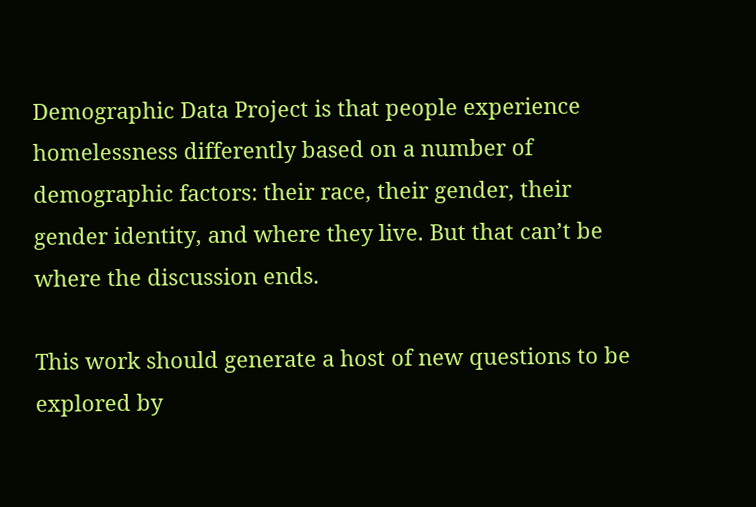Demographic Data Project is that people experience homelessness differently based on a number of demographic factors: their race, their gender, their gender identity, and where they live. But that can’t be where the discussion ends.

This work should generate a host of new questions to be explored by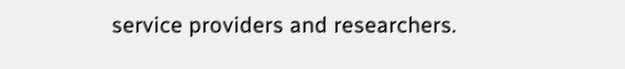service providers and researchers.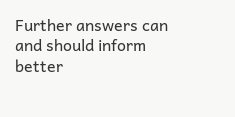Further answers can and should inform better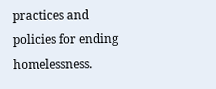practices and policies for ending homelessness.